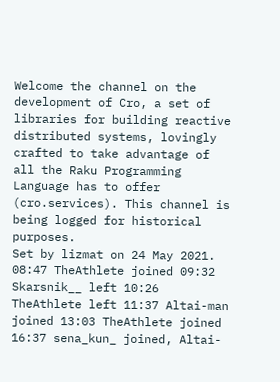Welcome the channel on the development of Cro, a set of libraries for building reactive distributed systems, lovingly crafted to take advantage of all the Raku Programming Language has to offer (cro.services). This channel is being logged for historical purposes.
Set by lizmat on 24 May 2021.
08:47 TheAthlete joined 09:32 Skarsnik__ left 10:26 TheAthlete left 11:37 Altai-man joined 13:03 TheAthlete joined 16:37 sena_kun_ joined, Altai-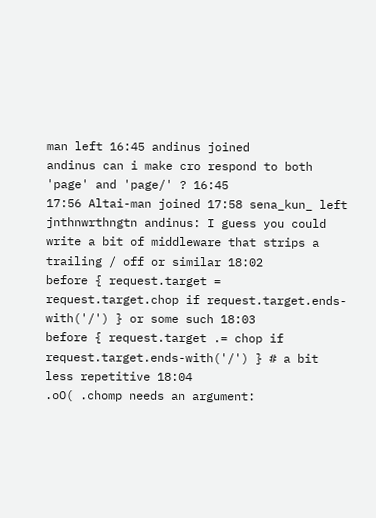man left 16:45 andinus joined
andinus can i make cro respond to both 'page' and 'page/' ? 16:45
17:56 Altai-man joined 17:58 sena_kun_ left
jnthnwrthngtn andinus: I guess you could write a bit of middleware that strips a trailing / off or similar 18:02
before { request.target = request.target.chop if request.target.ends-with('/') } or some such 18:03
before { request.target .= chop if request.target.ends-with('/') } # a bit less repetitive 18:04
.oO( .chomp needs an argument: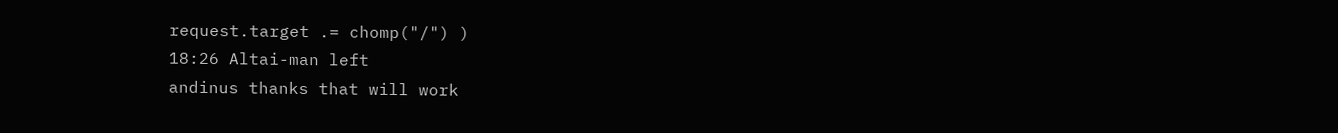request.target .= chomp("/") )
18:26 Altai-man left
andinus thanks that will work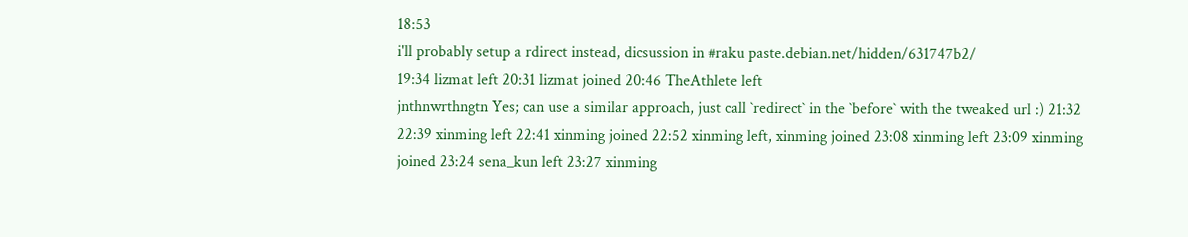18:53
i'll probably setup a rdirect instead, dicsussion in #raku paste.debian.net/hidden/631747b2/
19:34 lizmat left 20:31 lizmat joined 20:46 TheAthlete left
jnthnwrthngtn Yes; can use a similar approach, just call `redirect` in the `before` with the tweaked url :) 21:32
22:39 xinming left 22:41 xinming joined 22:52 xinming left, xinming joined 23:08 xinming left 23:09 xinming joined 23:24 sena_kun left 23:27 xinming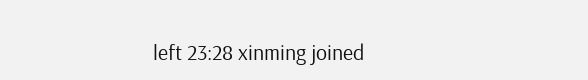left 23:28 xinming joined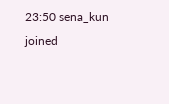23:50 sena_kun joined